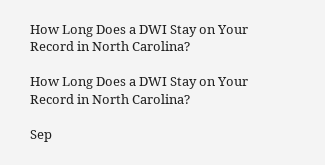How Long Does a DWI Stay on Your Record in North Carolina?

How Long Does a DWI Stay on Your Record in North Carolina?

Sep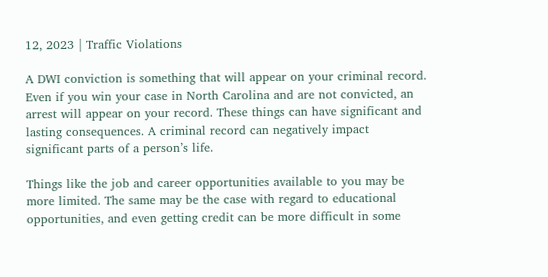12, 2023 | Traffic Violations

A DWI conviction is something that will appear on your criminal record. Even if you win your case in North Carolina and are not convicted, an arrest will appear on your record. These things can have significant and lasting consequences. A criminal record can negatively impact significant parts of a person’s life.

Things like the job and career opportunities available to you may be more limited. The same may be the case with regard to educational opportunities, and even getting credit can be more difficult in some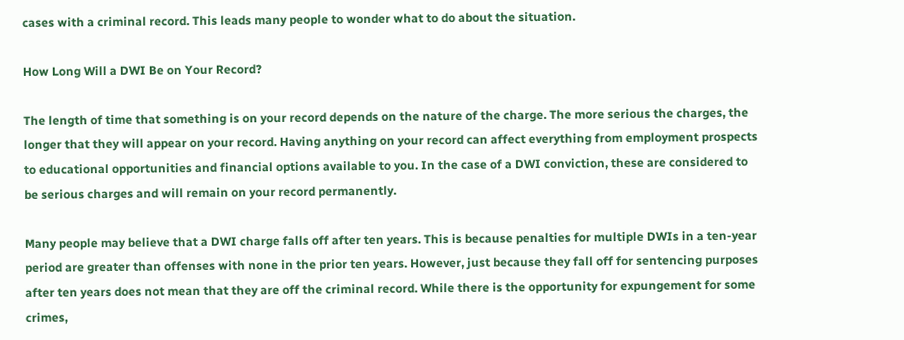cases with a criminal record. This leads many people to wonder what to do about the situation.

How Long Will a DWI Be on Your Record?

The length of time that something is on your record depends on the nature of the charge. The more serious the charges, the longer that they will appear on your record. Having anything on your record can affect everything from employment prospects to educational opportunities and financial options available to you. In the case of a DWI conviction, these are considered to be serious charges and will remain on your record permanently.

Many people may believe that a DWI charge falls off after ten years. This is because penalties for multiple DWIs in a ten-year period are greater than offenses with none in the prior ten years. However, just because they fall off for sentencing purposes after ten years does not mean that they are off the criminal record. While there is the opportunity for expungement for some crimes,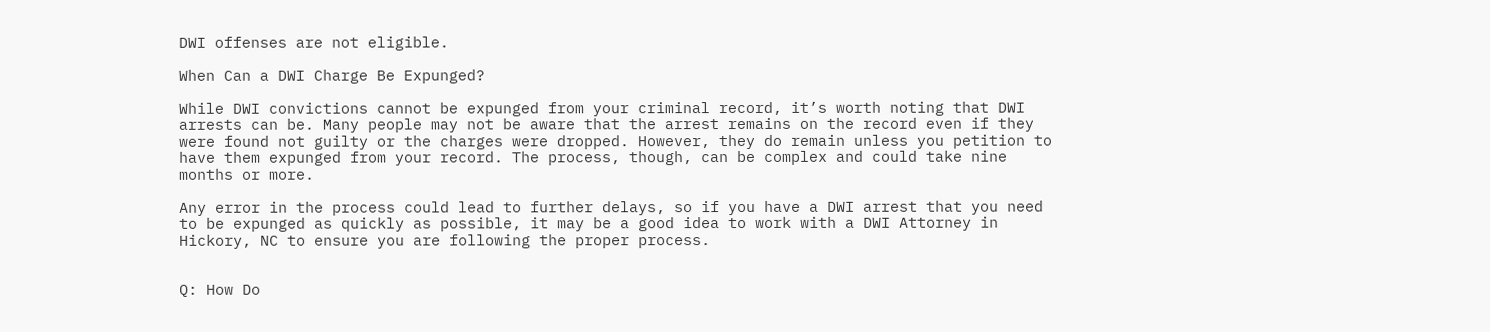DWI offenses are not eligible.

When Can a DWI Charge Be Expunged?

While DWI convictions cannot be expunged from your criminal record, it’s worth noting that DWI arrests can be. Many people may not be aware that the arrest remains on the record even if they were found not guilty or the charges were dropped. However, they do remain unless you petition to have them expunged from your record. The process, though, can be complex and could take nine months or more.

Any error in the process could lead to further delays, so if you have a DWI arrest that you need to be expunged as quickly as possible, it may be a good idea to work with a DWI Attorney in Hickory, NC to ensure you are following the proper process.


Q: How Do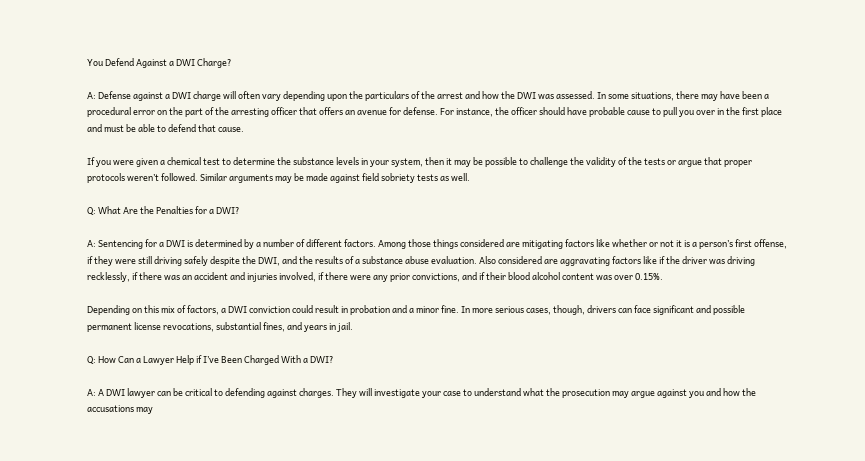You Defend Against a DWI Charge?

A: Defense against a DWI charge will often vary depending upon the particulars of the arrest and how the DWI was assessed. In some situations, there may have been a procedural error on the part of the arresting officer that offers an avenue for defense. For instance, the officer should have probable cause to pull you over in the first place and must be able to defend that cause.

If you were given a chemical test to determine the substance levels in your system, then it may be possible to challenge the validity of the tests or argue that proper protocols weren’t followed. Similar arguments may be made against field sobriety tests as well.

Q: What Are the Penalties for a DWI?

A: Sentencing for a DWI is determined by a number of different factors. Among those things considered are mitigating factors like whether or not it is a person’s first offense, if they were still driving safely despite the DWI, and the results of a substance abuse evaluation. Also considered are aggravating factors like if the driver was driving recklessly, if there was an accident and injuries involved, if there were any prior convictions, and if their blood alcohol content was over 0.15%.

Depending on this mix of factors, a DWI conviction could result in probation and a minor fine. In more serious cases, though, drivers can face significant and possible permanent license revocations, substantial fines, and years in jail.

Q: How Can a Lawyer Help if I’ve Been Charged With a DWI?

A: A DWI lawyer can be critical to defending against charges. They will investigate your case to understand what the prosecution may argue against you and how the accusations may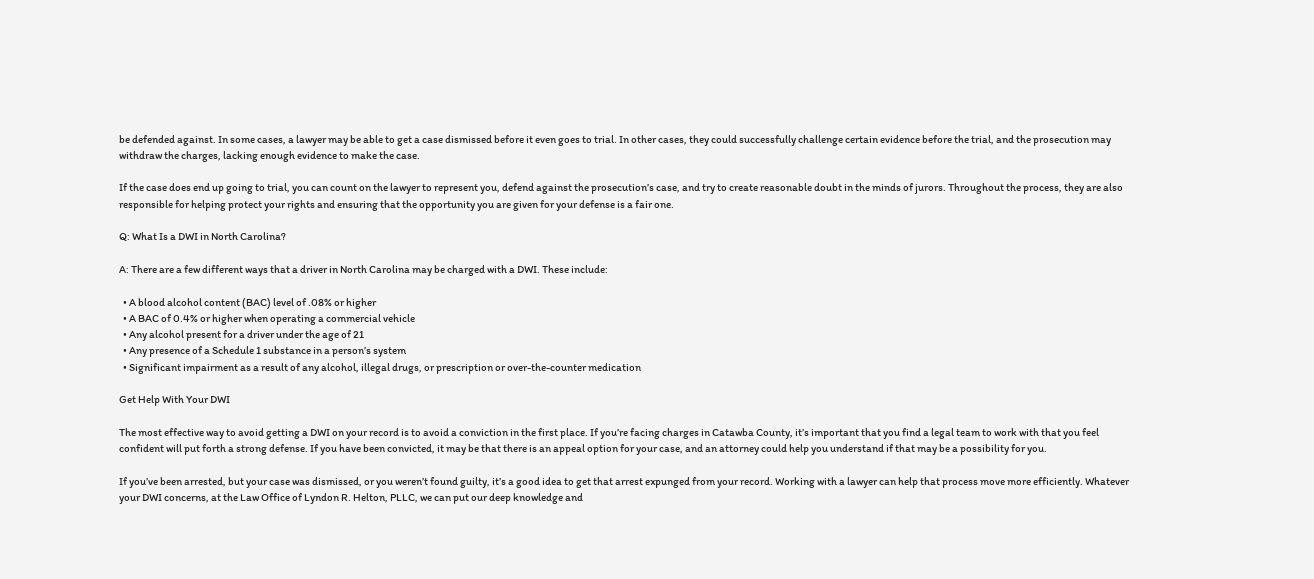be defended against. In some cases, a lawyer may be able to get a case dismissed before it even goes to trial. In other cases, they could successfully challenge certain evidence before the trial, and the prosecution may withdraw the charges, lacking enough evidence to make the case.

If the case does end up going to trial, you can count on the lawyer to represent you, defend against the prosecution’s case, and try to create reasonable doubt in the minds of jurors. Throughout the process, they are also responsible for helping protect your rights and ensuring that the opportunity you are given for your defense is a fair one.

Q: What Is a DWI in North Carolina?

A: There are a few different ways that a driver in North Carolina may be charged with a DWI. These include:

  • A blood alcohol content (BAC) level of .08% or higher
  • A BAC of 0.4% or higher when operating a commercial vehicle
  • Any alcohol present for a driver under the age of 21
  • Any presence of a Schedule 1 substance in a person’s system
  • Significant impairment as a result of any alcohol, illegal drugs, or prescription or over-the-counter medication

Get Help With Your DWI

The most effective way to avoid getting a DWI on your record is to avoid a conviction in the first place. If you’re facing charges in Catawba County, it’s important that you find a legal team to work with that you feel confident will put forth a strong defense. If you have been convicted, it may be that there is an appeal option for your case, and an attorney could help you understand if that may be a possibility for you.

If you’ve been arrested, but your case was dismissed, or you weren’t found guilty, it’s a good idea to get that arrest expunged from your record. Working with a lawyer can help that process move more efficiently. Whatever your DWI concerns, at the Law Office of Lyndon R. Helton, PLLC, we can put our deep knowledge and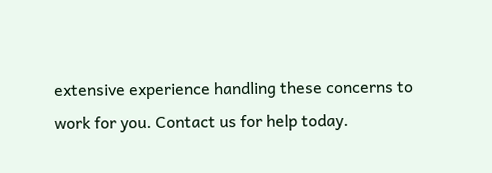extensive experience handling these concerns to work for you. Contact us for help today.